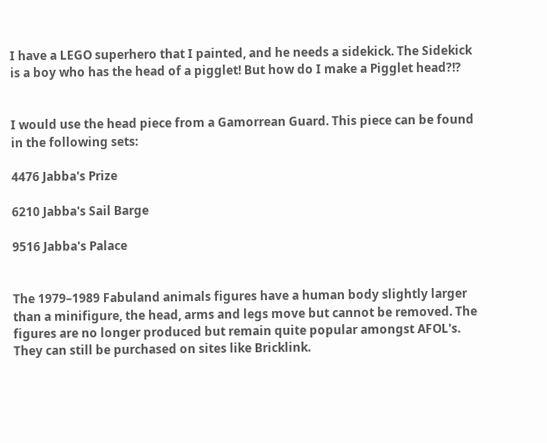I have a LEGO superhero that I painted, and he needs a sidekick. The Sidekick is a boy who has the head of a pigglet! But how do I make a Pigglet head?!?


I would use the head piece from a Gamorrean Guard. This piece can be found in the following sets:

4476 Jabba's Prize

6210 Jabba's Sail Barge

9516 Jabba's Palace


The 1979–1989 Fabuland animals figures have a human body slightly larger than a minifigure, the head, arms and legs move but cannot be removed. The figures are no longer produced but remain quite popular amongst AFOL's. They can still be purchased on sites like Bricklink.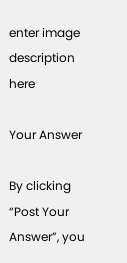enter image description here

Your Answer

By clicking “Post Your Answer”, you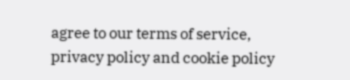agree to our terms of service, privacy policy and cookie policy